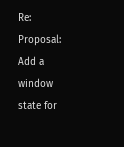Re: Proposal: Add a window state for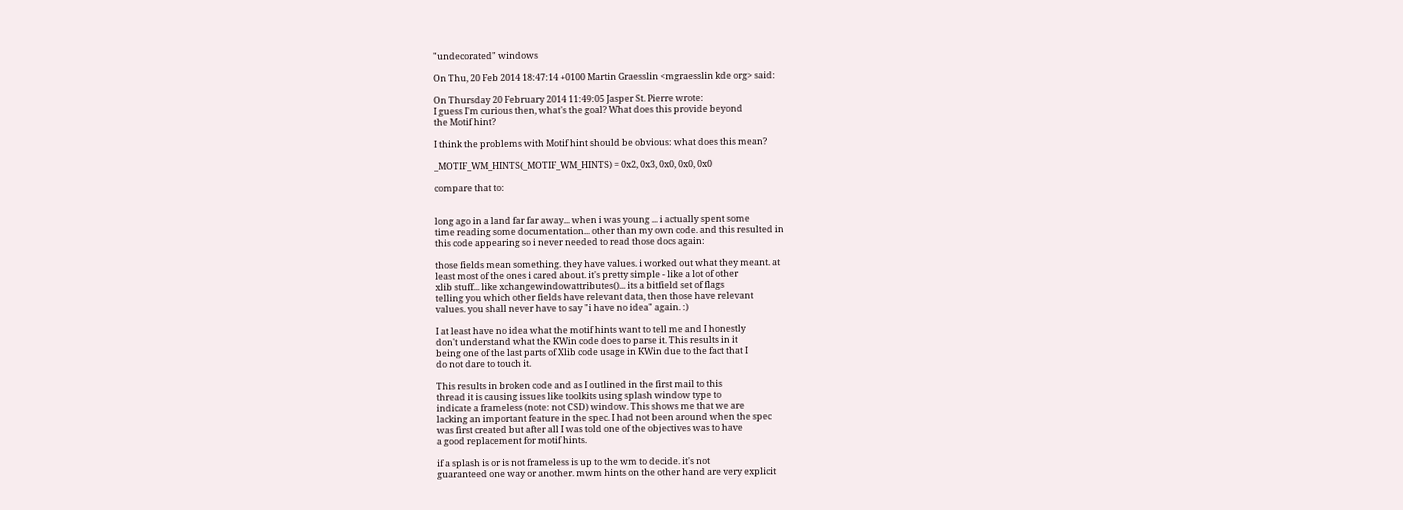"undecorated" windows

On Thu, 20 Feb 2014 18:47:14 +0100 Martin Graesslin <mgraesslin kde org> said:

On Thursday 20 February 2014 11:49:05 Jasper St. Pierre wrote:
I guess I'm curious then, what's the goal? What does this provide beyond
the Motif hint?

I think the problems with Motif hint should be obvious: what does this mean?

_MOTIF_WM_HINTS(_MOTIF_WM_HINTS) = 0x2, 0x3, 0x0, 0x0, 0x0

compare that to:


long ago in a land far far away... when i was young ... i actually spent some
time reading some documentation... other than my own code. and this resulted in
this code appearing so i never needed to read those docs again:

those fields mean something. they have values. i worked out what they meant. at
least most of the ones i cared about. it's pretty simple - like a lot of other
xlib stuff... like xchangewindowattributes()... its a bitfield set of flags
telling you which other fields have relevant data, then those have relevant
values. you shall never have to say "i have no idea" again. :)

I at least have no idea what the motif hints want to tell me and I honestly
don't understand what the KWin code does to parse it. This results in it
being one of the last parts of Xlib code usage in KWin due to the fact that I
do not dare to touch it.

This results in broken code and as I outlined in the first mail to this
thread it is causing issues like toolkits using splash window type to
indicate a frameless (note: not CSD) window. This shows me that we are
lacking an important feature in the spec. I had not been around when the spec
was first created but after all I was told one of the objectives was to have
a good replacement for motif hints.

if a splash is or is not frameless is up to the wm to decide. it's not
guaranteed one way or another. mwm hints on the other hand are very explicit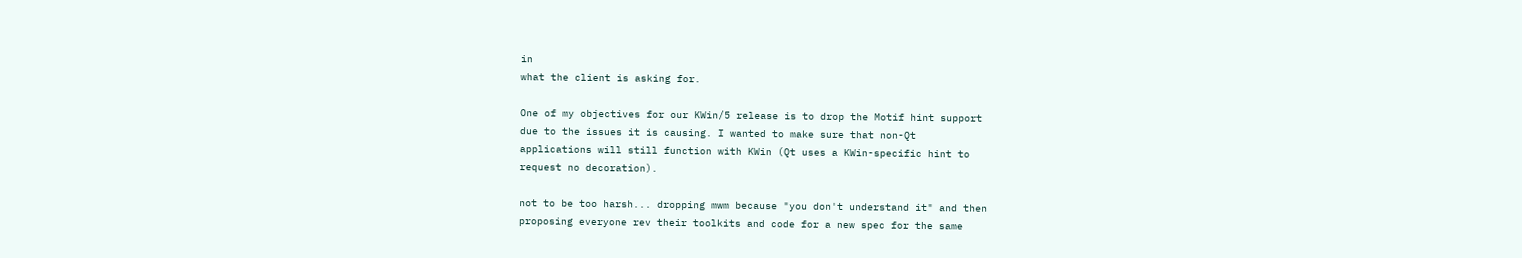in
what the client is asking for.

One of my objectives for our KWin/5 release is to drop the Motif hint support
due to the issues it is causing. I wanted to make sure that non-Qt
applications will still function with KWin (Qt uses a KWin-specific hint to
request no decoration).

not to be too harsh... dropping mwm because "you don't understand it" and then
proposing everyone rev their toolkits and code for a new spec for the same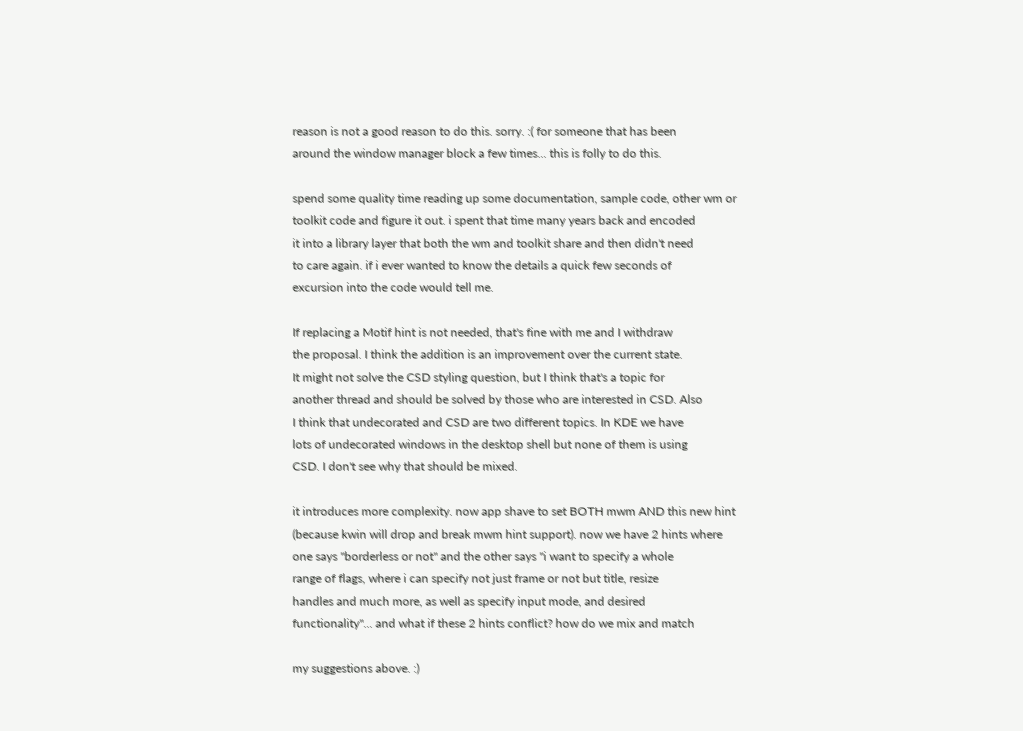reason is not a good reason to do this. sorry. :( for someone that has been
around the window manager block a few times... this is folly to do this.

spend some quality time reading up some documentation, sample code, other wm or
toolkit code and figure it out. i spent that time many years back and encoded
it into a library layer that both the wm and toolkit share and then didn't need
to care again. if i ever wanted to know the details a quick few seconds of
excursion into the code would tell me.

If replacing a Motif hint is not needed, that's fine with me and I withdraw
the proposal. I think the addition is an improvement over the current state.
It might not solve the CSD styling question, but I think that's a topic for
another thread and should be solved by those who are interested in CSD. Also
I think that undecorated and CSD are two different topics. In KDE we have
lots of undecorated windows in the desktop shell but none of them is using
CSD. I don't see why that should be mixed.

it introduces more complexity. now app shave to set BOTH mwm AND this new hint
(because kwin will drop and break mwm hint support). now we have 2 hints where
one says "borderless or not" and the other says "i want to specify a whole
range of flags, where i can specify not just frame or not but title, resize
handles and much more, as well as specify input mode, and desired
functionality"... and what if these 2 hints conflict? how do we mix and match

my suggestions above. :)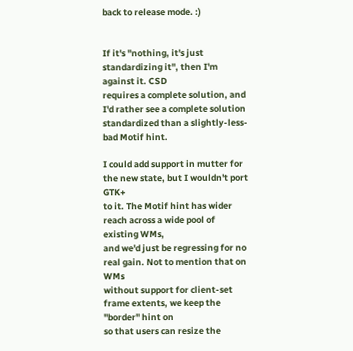back to release mode. :)


If it's "nothing, it's just standardizing it", then I'm against it. CSD
requires a complete solution, and I'd rather see a complete solution
standardized than a slightly-less-bad Motif hint.

I could add support in mutter for the new state, but I wouldn't port GTK+
to it. The Motif hint has wider reach across a wide pool of existing WMs,
and we'd just be regressing for no real gain. Not to mention that on WMs
without support for client-set frame extents, we keep the "border" hint on
so that users can resize the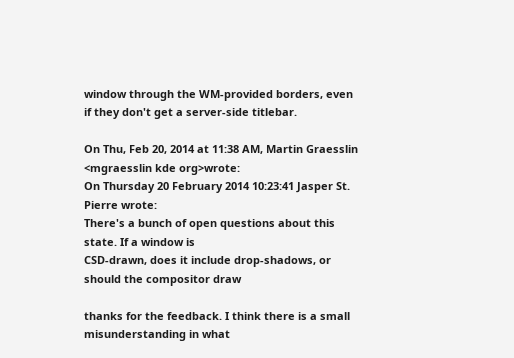window through the WM-provided borders, even
if they don't get a server-side titlebar.

On Thu, Feb 20, 2014 at 11:38 AM, Martin Graesslin
<mgraesslin kde org>wrote:
On Thursday 20 February 2014 10:23:41 Jasper St. Pierre wrote:
There's a bunch of open questions about this state. If a window is
CSD-drawn, does it include drop-shadows, or should the compositor draw

thanks for the feedback. I think there is a small misunderstanding in what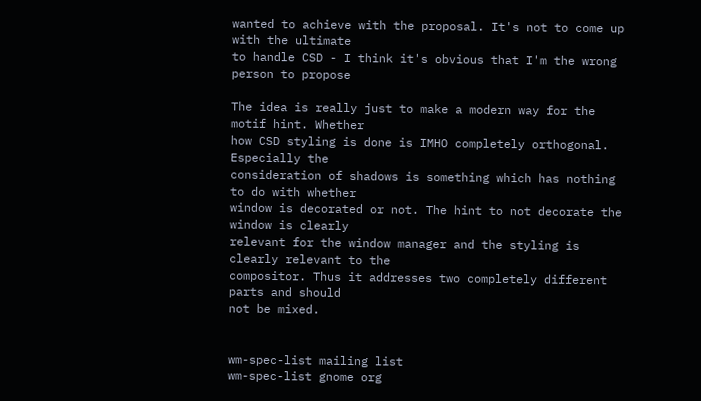wanted to achieve with the proposal. It's not to come up with the ultimate
to handle CSD - I think it's obvious that I'm the wrong person to propose

The idea is really just to make a modern way for the motif hint. Whether
how CSD styling is done is IMHO completely orthogonal. Especially the
consideration of shadows is something which has nothing to do with whether
window is decorated or not. The hint to not decorate the window is clearly
relevant for the window manager and the styling is clearly relevant to the
compositor. Thus it addresses two completely different parts and should
not be mixed.


wm-spec-list mailing list
wm-spec-list gnome org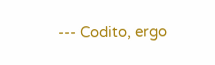--- Codito, ergo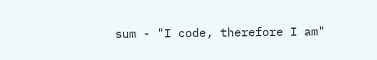sum - "I code, therefore I am"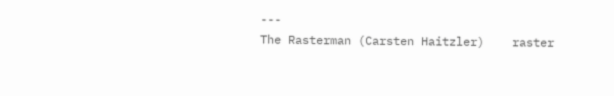---
The Rasterman (Carsten Haitzler)    raster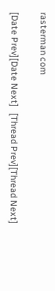rasterman com

[Date Prev][Date Next]   [Thread Prev][Thread Next]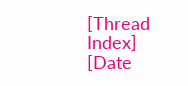[Thread Index] [Date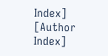Index] [Author Index]